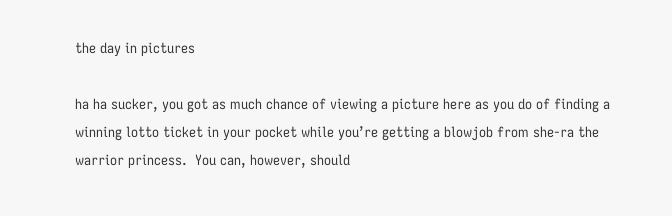the day in pictures

ha ha sucker, you got as much chance of viewing a picture here as you do of finding a winning lotto ticket in your pocket while you’re getting a blowjob from she-ra the warrior princess.  You can, however, should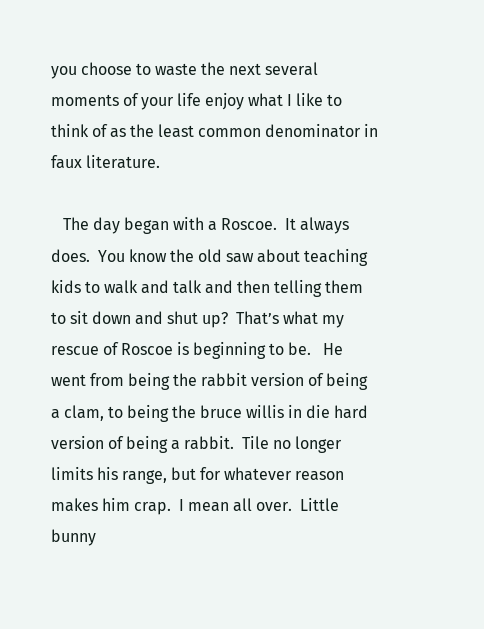you choose to waste the next several moments of your life enjoy what I like to think of as the least common denominator in faux literature.

   The day began with a Roscoe.  It always does.  You know the old saw about teaching kids to walk and talk and then telling them to sit down and shut up?  That’s what my rescue of Roscoe is beginning to be.   He went from being the rabbit version of being a clam, to being the bruce willis in die hard version of being a rabbit.  Tile no longer limits his range, but for whatever reason makes him crap.  I mean all over.  Little bunny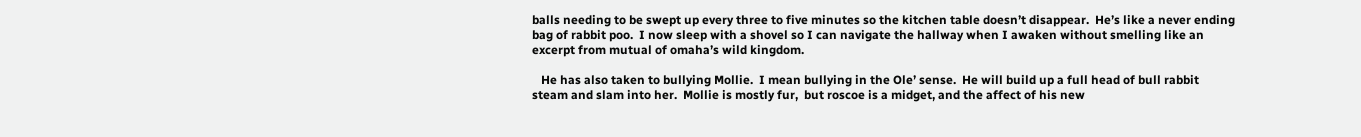balls needing to be swept up every three to five minutes so the kitchen table doesn’t disappear.  He’s like a never ending bag of rabbit poo.  I now sleep with a shovel so I can navigate the hallway when I awaken without smelling like an excerpt from mutual of omaha’s wild kingdom.

   He has also taken to bullying Mollie.  I mean bullying in the Ole’ sense.  He will build up a full head of bull rabbit steam and slam into her.  Mollie is mostly fur,  but roscoe is a midget, and the affect of his new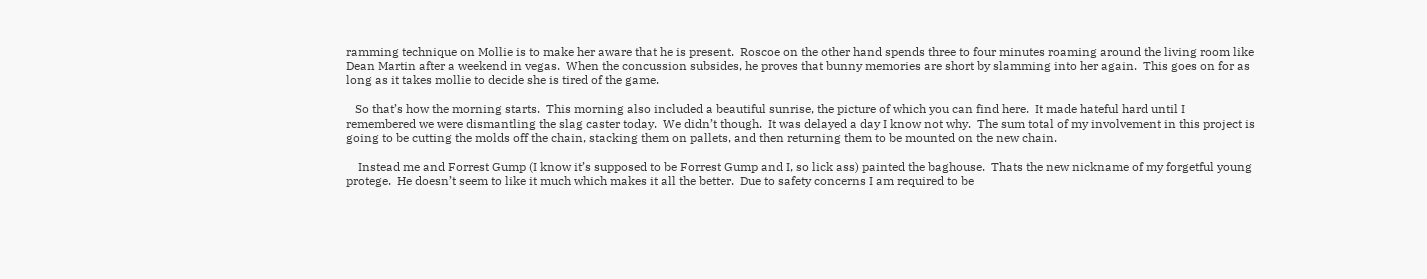ramming technique on Mollie is to make her aware that he is present.  Roscoe on the other hand spends three to four minutes roaming around the living room like  Dean Martin after a weekend in vegas.  When the concussion subsides, he proves that bunny memories are short by slamming into her again.  This goes on for as long as it takes mollie to decide she is tired of the game.

   So that’s how the morning starts.  This morning also included a beautiful sunrise, the picture of which you can find here.  It made hateful hard until I remembered we were dismantling the slag caster today.  We didn’t though.  It was delayed a day I know not why.  The sum total of my involvement in this project is going to be cutting the molds off the chain, stacking them on pallets, and then returning them to be mounted on the new chain.

    Instead me and Forrest Gump (I know it’s supposed to be Forrest Gump and I, so lick ass) painted the baghouse.  Thats the new nickname of my forgetful young protege.  He doesn’t seem to like it much which makes it all the better.  Due to safety concerns I am required to be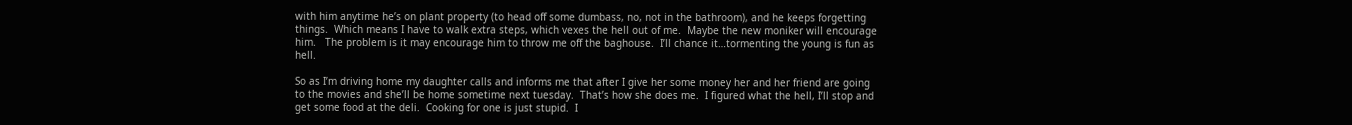with him anytime he’s on plant property (to head off some dumbass, no, not in the bathroom), and he keeps forgetting things.  Which means I have to walk extra steps, which vexes the hell out of me.  Maybe the new moniker will encourage him.   The problem is it may encourage him to throw me off the baghouse.  I’ll chance it…tormenting the young is fun as hell.

So as I’m driving home my daughter calls and informs me that after I give her some money her and her friend are going to the movies and she’ll be home sometime next tuesday.  That’s how she does me.  I figured what the hell, I’ll stop and get some food at the deli.  Cooking for one is just stupid.  I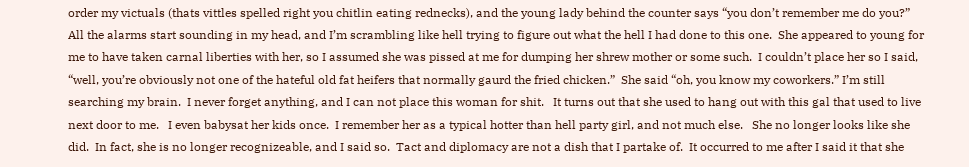order my victuals (thats vittles spelled right you chitlin eating rednecks), and the young lady behind the counter says “you don’t remember me do you?”  All the alarms start sounding in my head, and I’m scrambling like hell trying to figure out what the hell I had done to this one.  She appeared to young for me to have taken carnal liberties with her, so I assumed she was pissed at me for dumping her shrew mother or some such.  I couldn’t place her so I said, “well, you’re obviously not one of the hateful old fat heifers that normally gaurd the fried chicken.”  She said “oh, you know my coworkers.” I’m still searching my brain.  I never forget anything, and I can not place this woman for shit.   It turns out that she used to hang out with this gal that used to live next door to me.   I even babysat her kids once.  I remember her as a typical hotter than hell party girl, and not much else.   She no longer looks like she did.  In fact, she is no longer recognizeable, and I said so.  Tact and diplomacy are not a dish that I partake of.  It occurred to me after I said it that she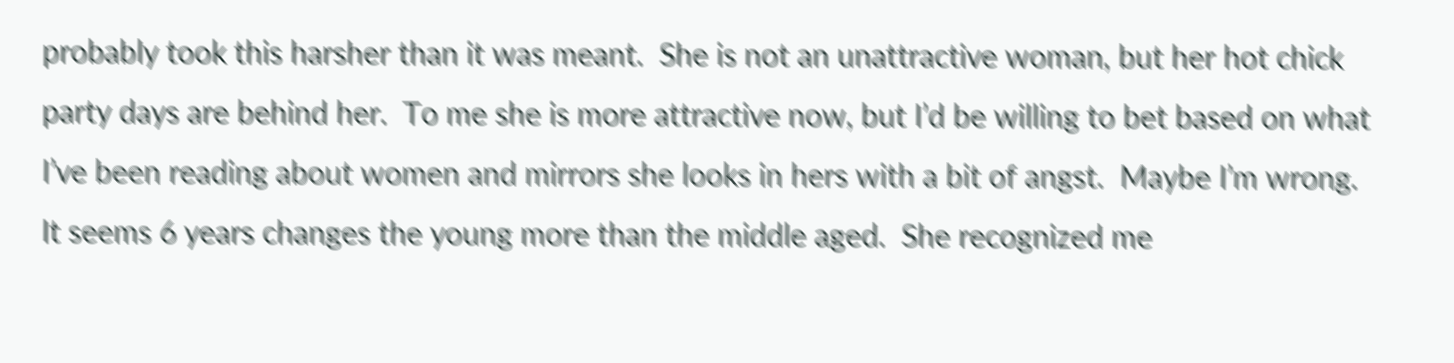probably took this harsher than it was meant.  She is not an unattractive woman, but her hot chick party days are behind her.  To me she is more attractive now, but I’d be willing to bet based on what I’ve been reading about women and mirrors she looks in hers with a bit of angst.  Maybe I’m wrong.  It seems 6 years changes the young more than the middle aged.  She recognized me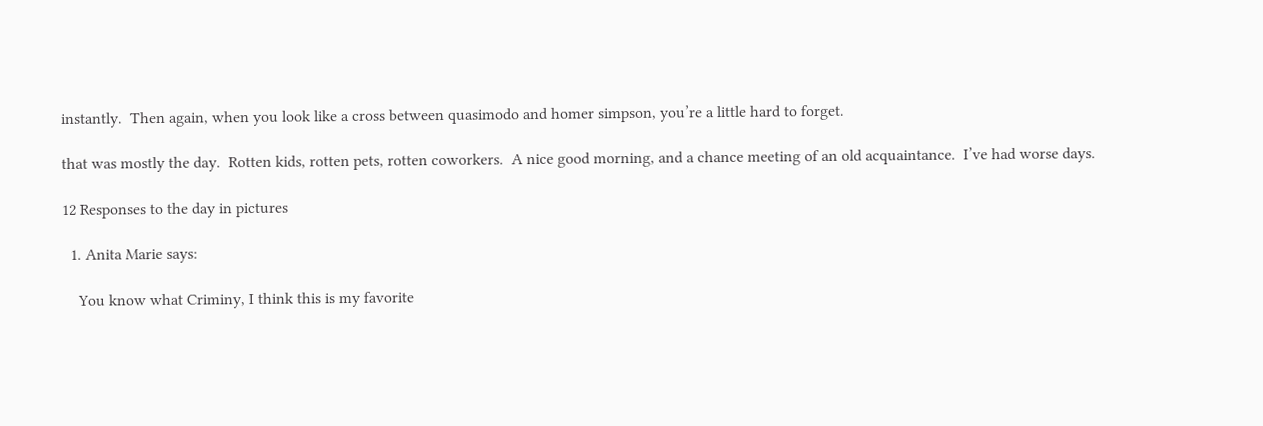instantly.  Then again, when you look like a cross between quasimodo and homer simpson, you’re a little hard to forget.

that was mostly the day.  Rotten kids, rotten pets, rotten coworkers.  A nice good morning, and a chance meeting of an old acquaintance.  I’ve had worse days.

12 Responses to the day in pictures

  1. Anita Marie says:

    You know what Criminy, I think this is my favorite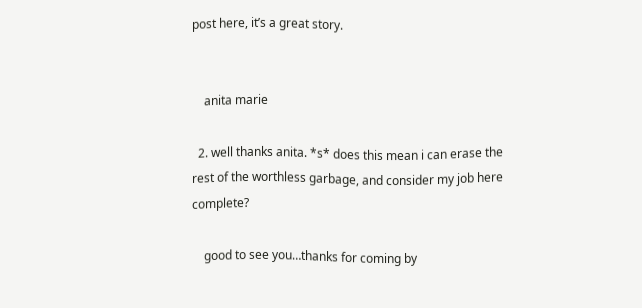post here, it’s a great story.


    anita marie

  2. well thanks anita. *s* does this mean i can erase the rest of the worthless garbage, and consider my job here complete?

    good to see you…thanks for coming by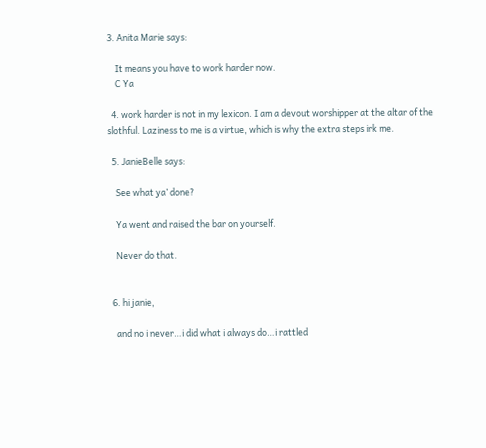3. Anita Marie says:

    It means you have to work harder now.
    C Ya

  4. work harder is not in my lexicon. I am a devout worshipper at the altar of the slothful. Laziness to me is a virtue, which is why the extra steps irk me.

  5. JanieBelle says:

    See what ya’ done?

    Ya went and raised the bar on yourself.

    Never do that.


  6. hi janie,

    and no i never…i did what i always do…i rattled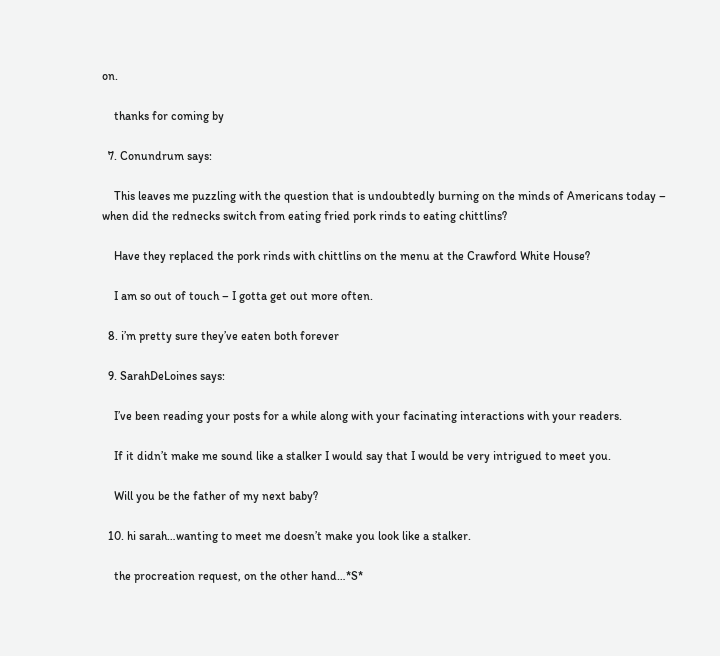on.

    thanks for coming by

  7. Conundrum says:

    This leaves me puzzling with the question that is undoubtedly burning on the minds of Americans today – when did the rednecks switch from eating fried pork rinds to eating chittlins?

    Have they replaced the pork rinds with chittlins on the menu at the Crawford White House?

    I am so out of touch – I gotta get out more often.

  8. i’m pretty sure they’ve eaten both forever

  9. SarahDeLoines says:

    I’ve been reading your posts for a while along with your facinating interactions with your readers.

    If it didn’t make me sound like a stalker I would say that I would be very intrigued to meet you.

    Will you be the father of my next baby?

  10. hi sarah…wanting to meet me doesn’t make you look like a stalker.

    the procreation request, on the other hand…*S*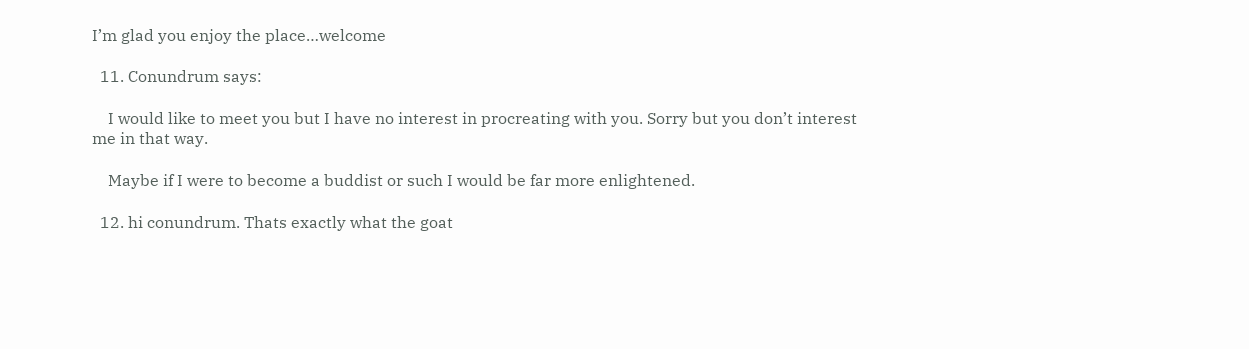I’m glad you enjoy the place…welcome

  11. Conundrum says:

    I would like to meet you but I have no interest in procreating with you. Sorry but you don’t interest me in that way.

    Maybe if I were to become a buddist or such I would be far more enlightened.

  12. hi conundrum. Thats exactly what the goat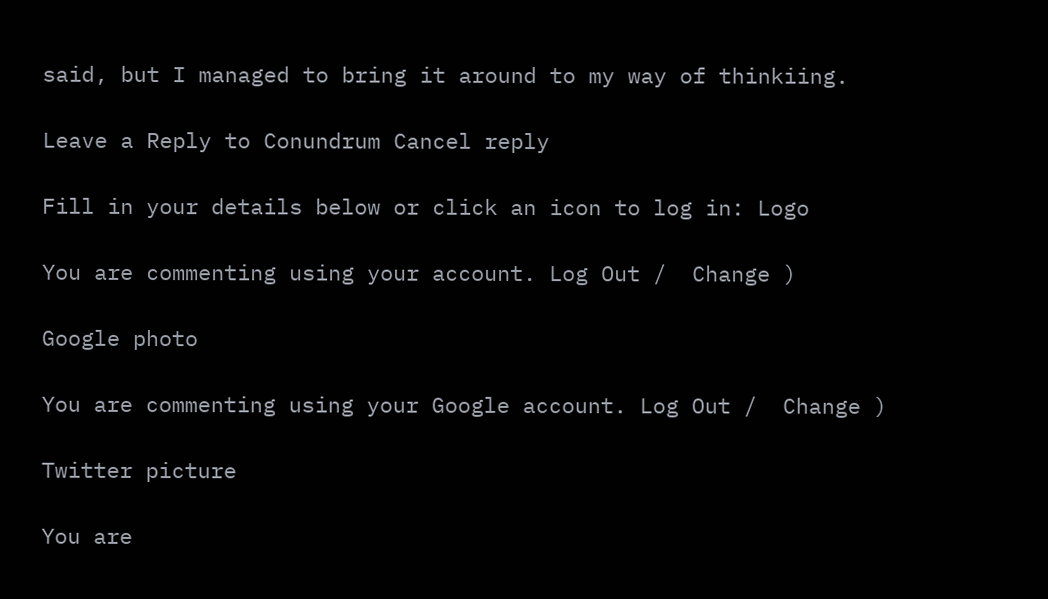said, but I managed to bring it around to my way of thinkiing.

Leave a Reply to Conundrum Cancel reply

Fill in your details below or click an icon to log in: Logo

You are commenting using your account. Log Out /  Change )

Google photo

You are commenting using your Google account. Log Out /  Change )

Twitter picture

You are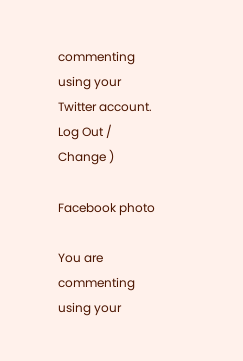commenting using your Twitter account. Log Out /  Change )

Facebook photo

You are commenting using your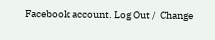Facebook account. Log Out /  Change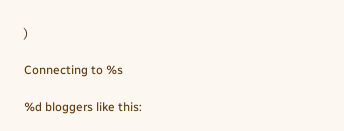)

Connecting to %s

%d bloggers like this: